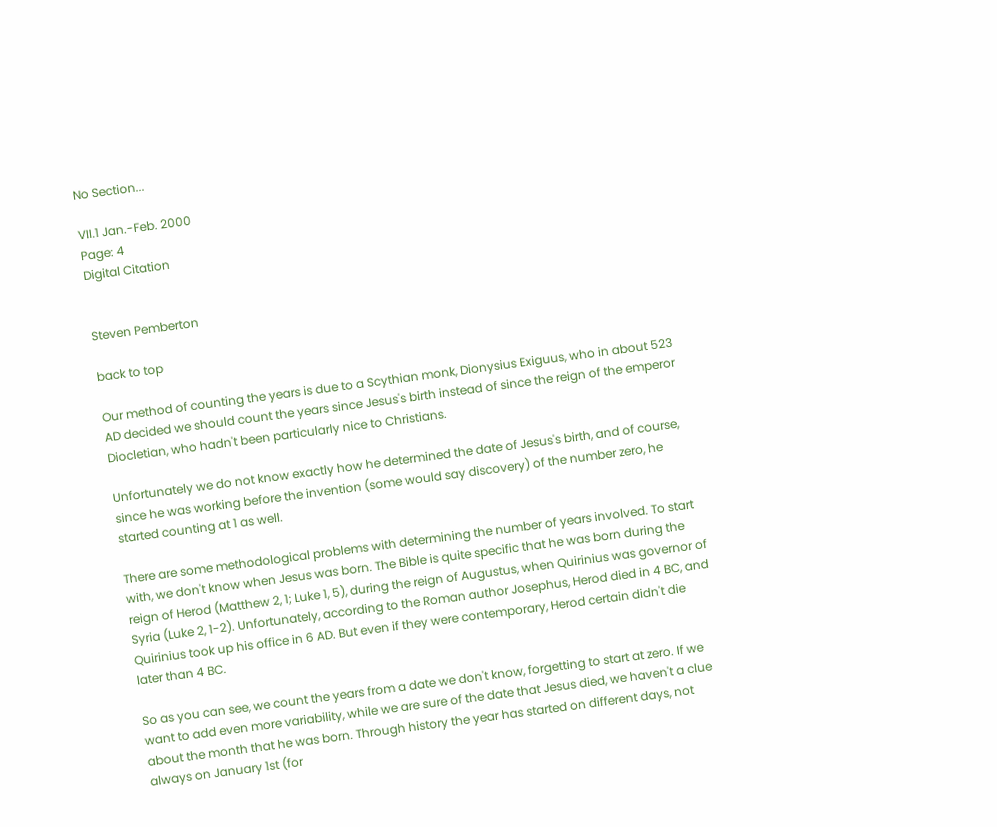No Section...

VII.1 Jan.-Feb. 2000
Page: 4
Digital Citation


Steven Pemberton

back to top

Our method of counting the years is due to a Scythian monk, Dionysius Exiguus, who in about 523 AD decided we should count the years since Jesus's birth instead of since the reign of the emperor Diocletian, who hadn't been particularly nice to Christians.

Unfortunately we do not know exactly how he determined the date of Jesus's birth, and of course, since he was working before the invention (some would say discovery) of the number zero, he started counting at 1 as well.

There are some methodological problems with determining the number of years involved. To start with, we don't know when Jesus was born. The Bible is quite specific that he was born during the reign of Herod (Matthew 2, 1; Luke 1, 5), during the reign of Augustus, when Quirinius was governor of Syria (Luke 2, 1-2). Unfortunately, according to the Roman author Josephus, Herod died in 4 BC, and Quirinius took up his office in 6 AD. But even if they were contemporary, Herod certain didn't die later than 4 BC.

So as you can see, we count the years from a date we don't know, forgetting to start at zero. If we want to add even more variability, while we are sure of the date that Jesus died, we haven't a clue about the month that he was born. Through history the year has started on different days, not always on January 1st (for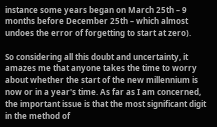instance some years began on March 25th – 9 months before December 25th – which almost undoes the error of forgetting to start at zero).

So considering all this doubt and uncertainty, it amazes me that anyone takes the time to worry about whether the start of the new millennium is now or in a year's time. As far as I am concerned, the important issue is that the most significant digit in the method of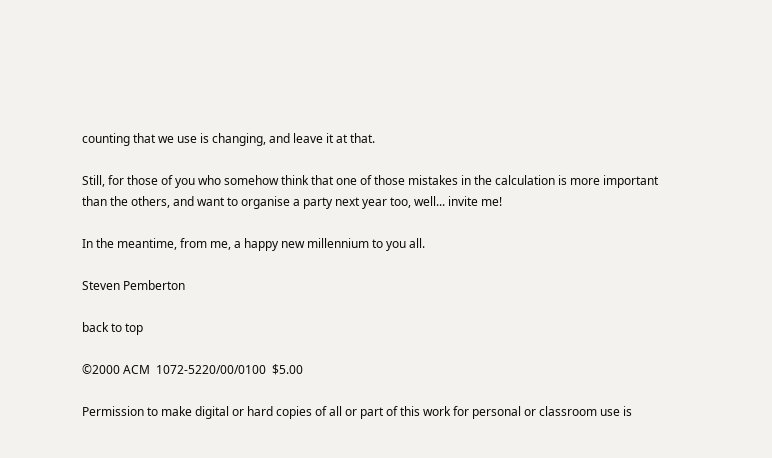counting that we use is changing, and leave it at that.

Still, for those of you who somehow think that one of those mistakes in the calculation is more important than the others, and want to organise a party next year too, well... invite me!

In the meantime, from me, a happy new millennium to you all.

Steven Pemberton

back to top

©2000 ACM  1072-5220/00/0100  $5.00

Permission to make digital or hard copies of all or part of this work for personal or classroom use is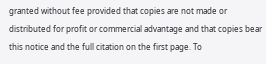granted without fee provided that copies are not made or distributed for profit or commercial advantage and that copies bear this notice and the full citation on the first page. To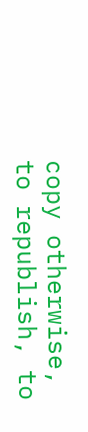copy otherwise, to republish, to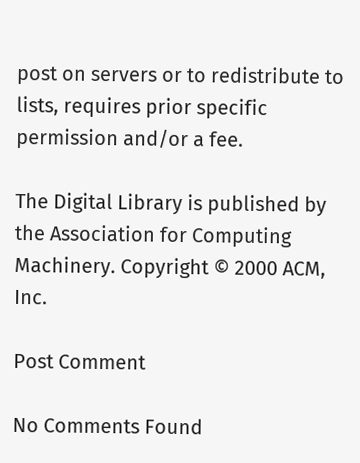post on servers or to redistribute to lists, requires prior specific permission and/or a fee.

The Digital Library is published by the Association for Computing Machinery. Copyright © 2000 ACM, Inc.

Post Comment

No Comments Found